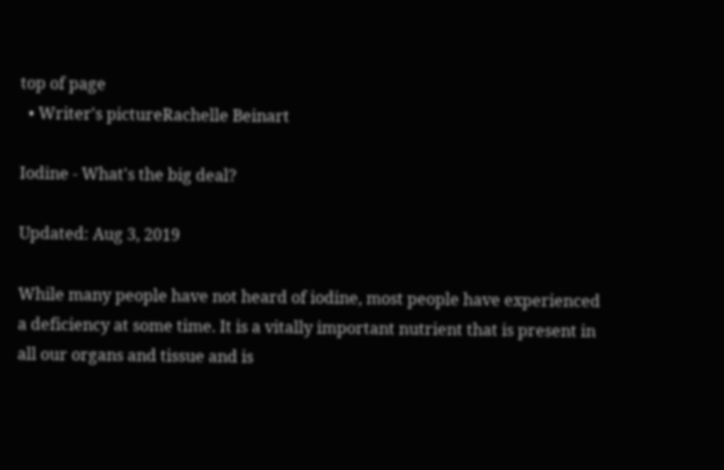top of page
  • Writer's pictureRachelle Beinart

Iodine - What's the big deal?

Updated: Aug 3, 2019

While many people have not heard of iodine, most people have experienced a deficiency at some time. It is a vitally important nutrient that is present in all our organs and tissue and is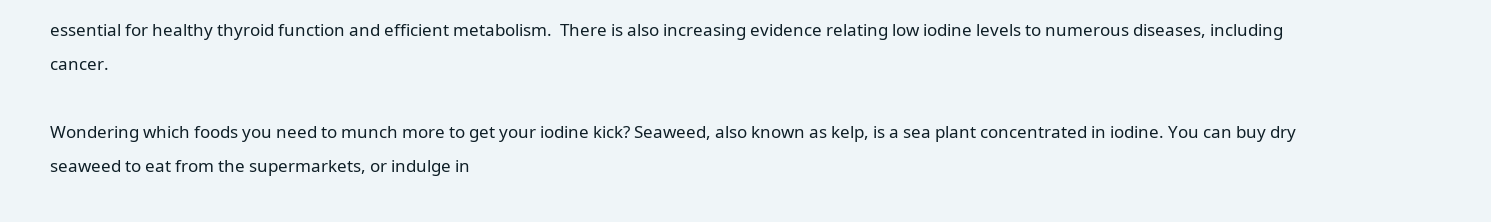essential for healthy thyroid function and efficient metabolism.  There is also increasing evidence relating low iodine levels to numerous diseases, including cancer.

Wondering which foods you need to munch more to get your iodine kick? Seaweed, also known as kelp, is a sea plant concentrated in iodine. You can buy dry seaweed to eat from the supermarkets, or indulge in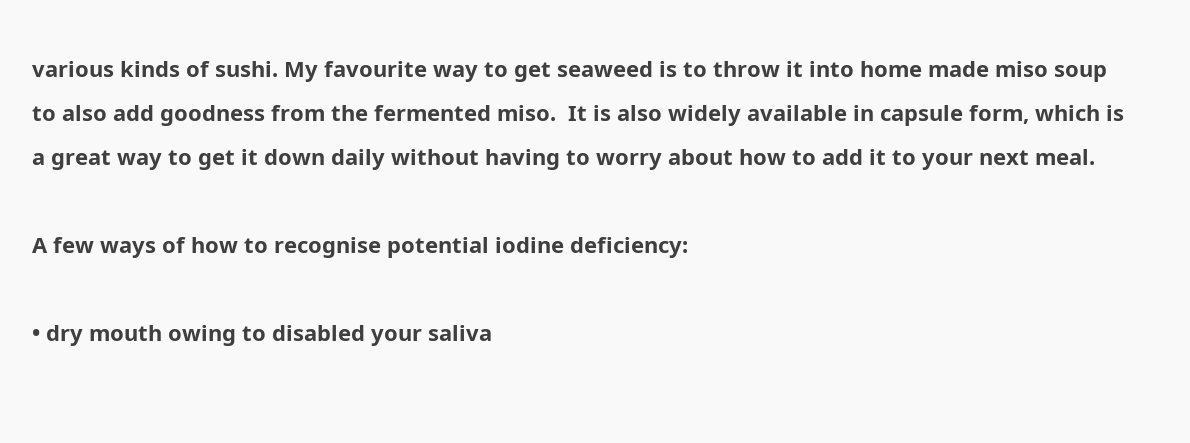various kinds of sushi. My favourite way to get seaweed is to throw it into home made miso soup to also add goodness from the fermented miso.  It is also widely available in capsule form, which is a great way to get it down daily without having to worry about how to add it to your next meal.

A few ways of how to recognise potential iodine deficiency:

• dry mouth owing to disabled your saliva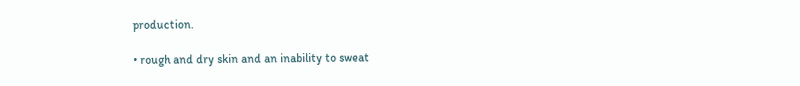production.

• rough and dry skin and an inability to sweat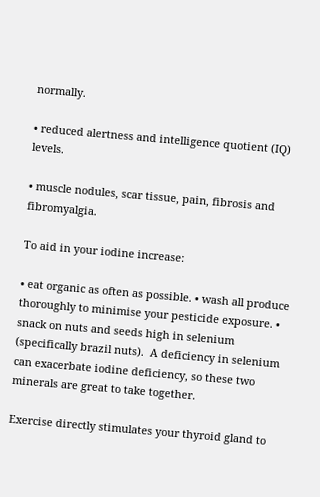normally.

• reduced alertness and intelligence quotient (IQ) levels.

• muscle nodules, scar tissue, pain, fibrosis and fibromyalgia.

To aid in your iodine increase:

• eat organic as often as possible. • wash all produce thoroughly to minimise your pesticide exposure. • snack on nuts and seeds high in selenium (specifically brazil nuts).  A deficiency in selenium can exacerbate iodine deficiency, so these two minerals are great to take together.

Exercise directly stimulates your thyroid gland to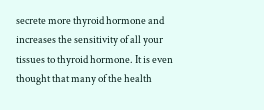secrete more thyroid hormone and increases the sensitivity of all your tissues to thyroid hormone. It is even thought that many of the health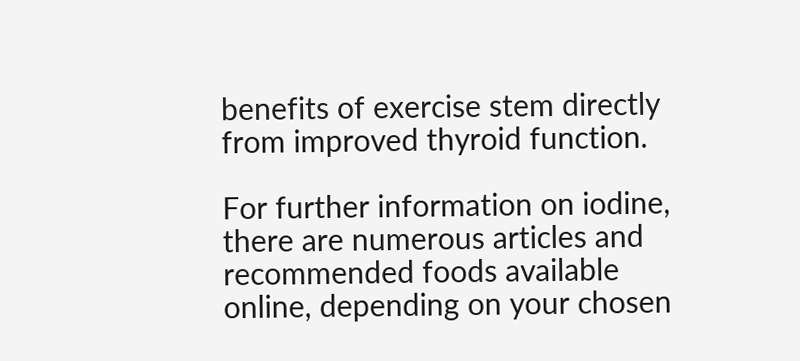benefits of exercise stem directly from improved thyroid function.

For further information on iodine, there are numerous articles and recommended foods available online, depending on your chosen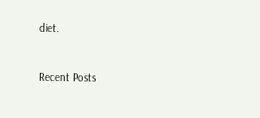diet.


Recent Posts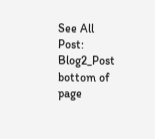See All
Post: Blog2_Post
bottom of page